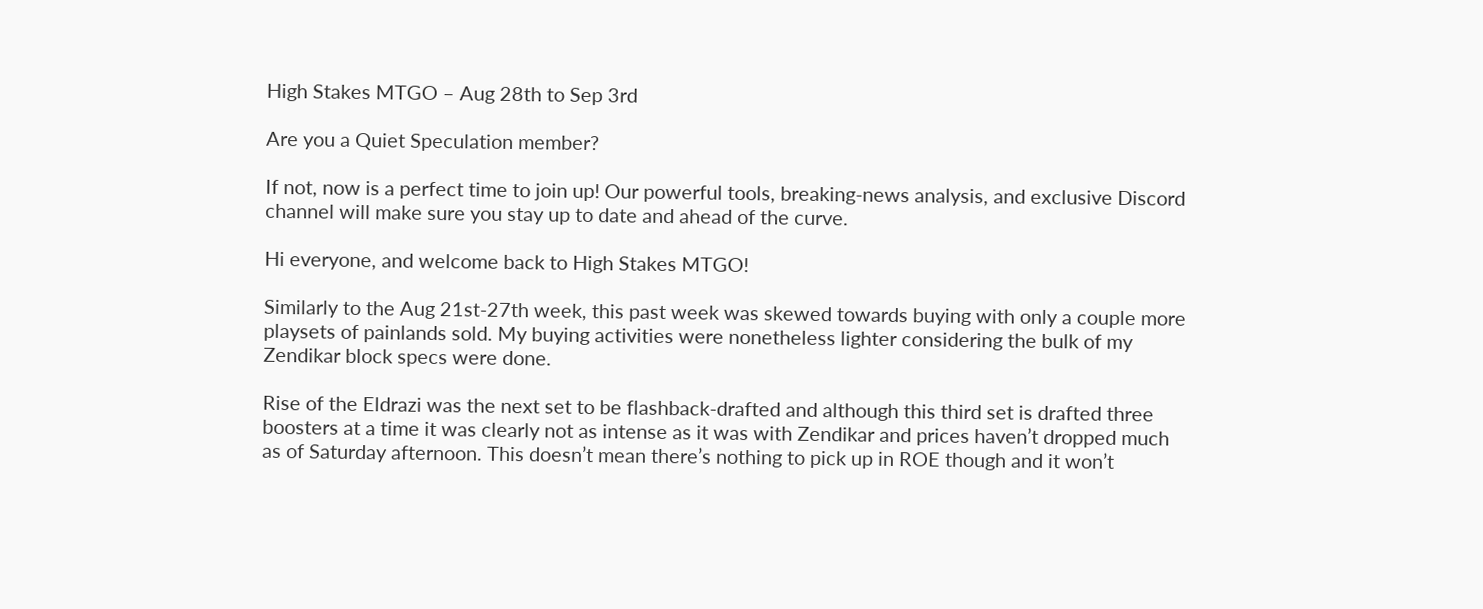High Stakes MTGO – Aug 28th to Sep 3rd

Are you a Quiet Speculation member?

If not, now is a perfect time to join up! Our powerful tools, breaking-news analysis, and exclusive Discord channel will make sure you stay up to date and ahead of the curve.

Hi everyone, and welcome back to High Stakes MTGO!

Similarly to the Aug 21st-27th week, this past week was skewed towards buying with only a couple more playsets of painlands sold. My buying activities were nonetheless lighter considering the bulk of my Zendikar block specs were done.

Rise of the Eldrazi was the next set to be flashback-drafted and although this third set is drafted three boosters at a time it was clearly not as intense as it was with Zendikar and prices haven’t dropped much as of Saturday afternoon. This doesn’t mean there’s nothing to pick up in ROE though and it won’t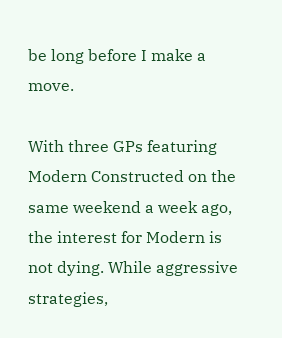be long before I make a move.

With three GPs featuring Modern Constructed on the same weekend a week ago, the interest for Modern is not dying. While aggressive strategies,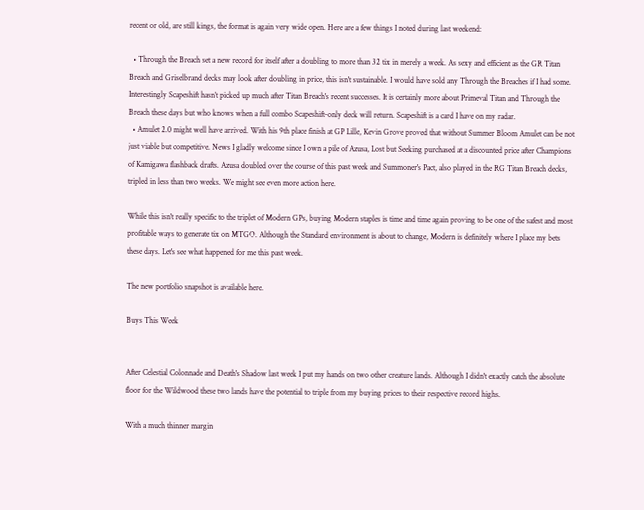recent or old, are still kings, the format is again very wide open. Here are a few things I noted during last weekend:

  • Through the Breach set a new record for itself after a doubling to more than 32 tix in merely a week. As sexy and efficient as the GR Titan Breach and Griselbrand decks may look after doubling in price, this isn't sustainable. I would have sold any Through the Breaches if I had some. Interestingly Scapeshift hasn’t picked up much after Titan Breach's recent successes. It is certainly more about Primeval Titan and Through the Breach these days but who knows when a full combo Scapeshift-only deck will return. Scapeshift is a card I have on my radar.
  • Amulet 2.0 might well have arrived. With his 9th place finish at GP Lille, Kevin Grove proved that without Summer Bloom Amulet can be not just viable but competitive. News I gladly welcome since I own a pile of Azusa, Lost but Seeking purchased at a discounted price after Champions of Kamigawa flashback drafts. Azusa doubled over the course of this past week and Summoner's Pact, also played in the RG Titan Breach decks, tripled in less than two weeks. We might see even more action here.

While this isn't really specific to the triplet of Modern GPs, buying Modern staples is time and time again proving to be one of the safest and most profitable ways to generate tix on MTGO. Although the Standard environment is about to change, Modern is definitely where I place my bets these days. Let's see what happened for me this past week.

The new portfolio snapshot is available here.

Buys This Week


After Celestial Colonnade and Death's Shadow last week I put my hands on two other creature lands. Although I didn't exactly catch the absolute floor for the Wildwood these two lands have the potential to triple from my buying prices to their respective record highs.

With a much thinner margin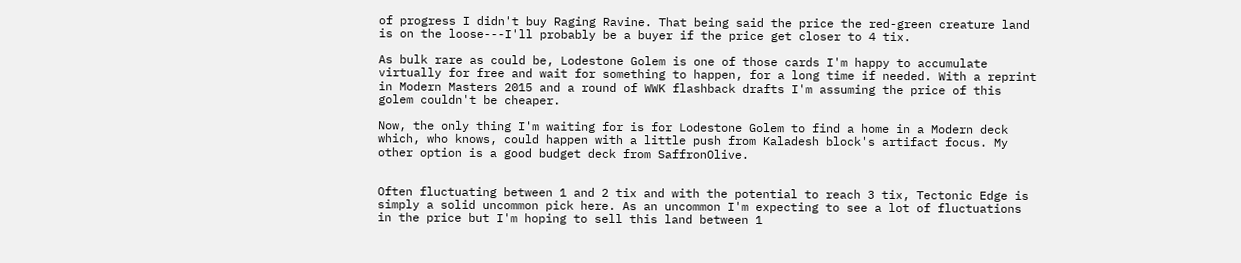of progress I didn't buy Raging Ravine. That being said the price the red-green creature land is on the loose---I'll probably be a buyer if the price get closer to 4 tix.

As bulk rare as could be, Lodestone Golem is one of those cards I'm happy to accumulate virtually for free and wait for something to happen, for a long time if needed. With a reprint in Modern Masters 2015 and a round of WWK flashback drafts I'm assuming the price of this golem couldn't be cheaper.

Now, the only thing I'm waiting for is for Lodestone Golem to find a home in a Modern deck which, who knows, could happen with a little push from Kaladesh block's artifact focus. My other option is a good budget deck from SaffronOlive.


Often fluctuating between 1 and 2 tix and with the potential to reach 3 tix, Tectonic Edge is simply a solid uncommon pick here. As an uncommon I'm expecting to see a lot of fluctuations in the price but I'm hoping to sell this land between 1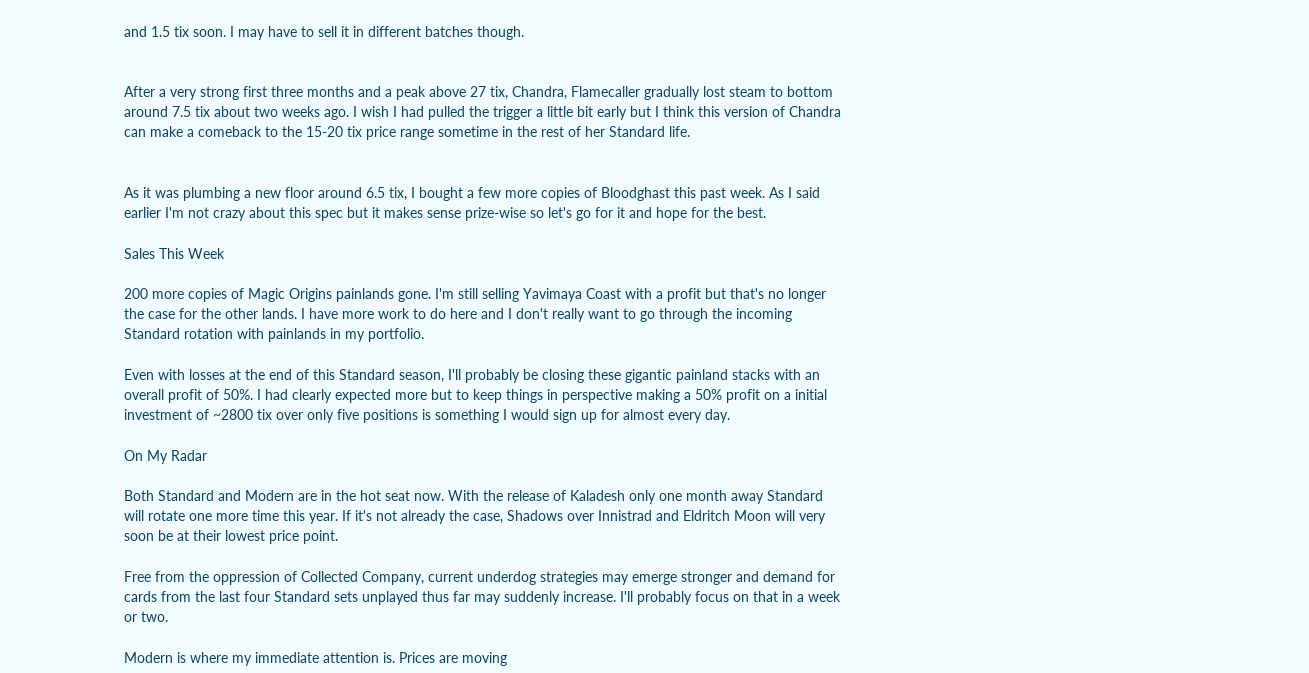and 1.5 tix soon. I may have to sell it in different batches though.


After a very strong first three months and a peak above 27 tix, Chandra, Flamecaller gradually lost steam to bottom around 7.5 tix about two weeks ago. I wish I had pulled the trigger a little bit early but I think this version of Chandra can make a comeback to the 15-20 tix price range sometime in the rest of her Standard life.


As it was plumbing a new floor around 6.5 tix, I bought a few more copies of Bloodghast this past week. As I said earlier I'm not crazy about this spec but it makes sense prize-wise so let's go for it and hope for the best.

Sales This Week

200 more copies of Magic Origins painlands gone. I'm still selling Yavimaya Coast with a profit but that's no longer the case for the other lands. I have more work to do here and I don't really want to go through the incoming Standard rotation with painlands in my portfolio.

Even with losses at the end of this Standard season, I'll probably be closing these gigantic painland stacks with an overall profit of 50%. I had clearly expected more but to keep things in perspective making a 50% profit on a initial investment of ~2800 tix over only five positions is something I would sign up for almost every day.

On My Radar

Both Standard and Modern are in the hot seat now. With the release of Kaladesh only one month away Standard will rotate one more time this year. If it's not already the case, Shadows over Innistrad and Eldritch Moon will very soon be at their lowest price point.

Free from the oppression of Collected Company, current underdog strategies may emerge stronger and demand for cards from the last four Standard sets unplayed thus far may suddenly increase. I'll probably focus on that in a week or two.

Modern is where my immediate attention is. Prices are moving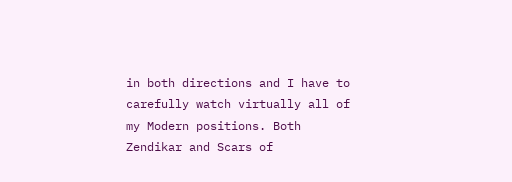in both directions and I have to carefully watch virtually all of my Modern positions. Both Zendikar and Scars of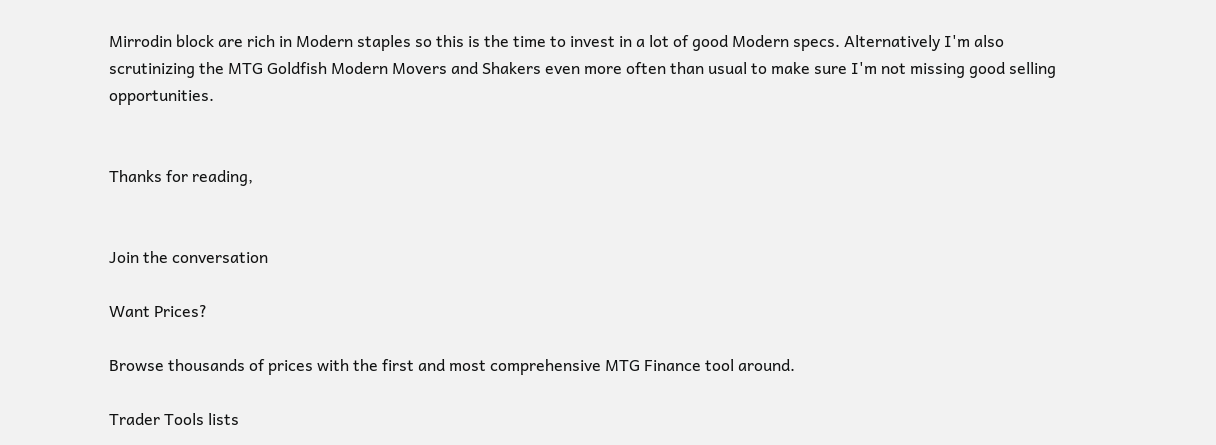Mirrodin block are rich in Modern staples so this is the time to invest in a lot of good Modern specs. Alternatively I'm also scrutinizing the MTG Goldfish Modern Movers and Shakers even more often than usual to make sure I'm not missing good selling opportunities.


Thanks for reading,


Join the conversation

Want Prices?

Browse thousands of prices with the first and most comprehensive MTG Finance tool around.

Trader Tools lists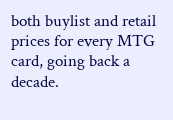both buylist and retail prices for every MTG card, going back a decade.